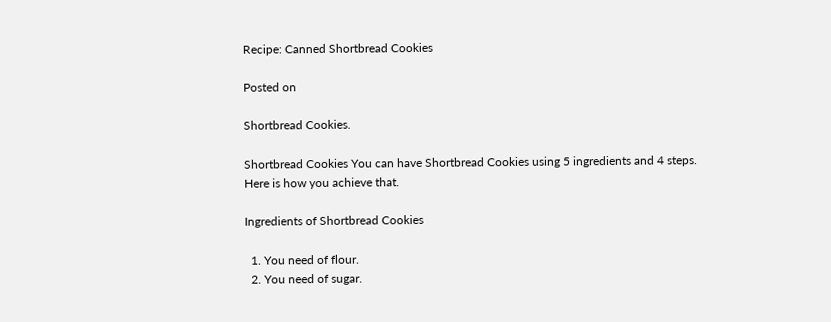Recipe: Canned Shortbread Cookies

Posted on

Shortbread Cookies.

Shortbread Cookies You can have Shortbread Cookies using 5 ingredients and 4 steps. Here is how you achieve that.

Ingredients of Shortbread Cookies

  1. You need of flour.
  2. You need of sugar.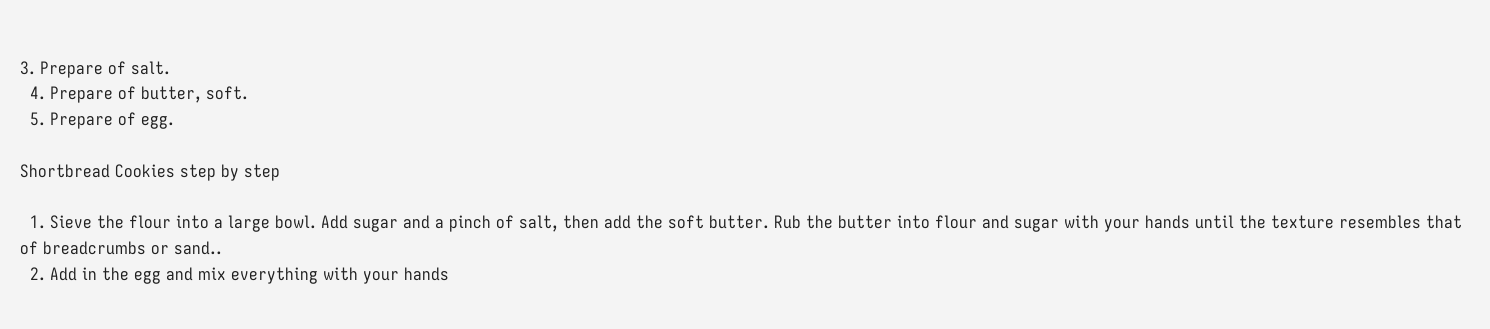3. Prepare of salt.
  4. Prepare of butter, soft.
  5. Prepare of egg.

Shortbread Cookies step by step

  1. Sieve the flour into a large bowl. Add sugar and a pinch of salt, then add the soft butter. Rub the butter into flour and sugar with your hands until the texture resembles that of breadcrumbs or sand..
  2. Add in the egg and mix everything with your hands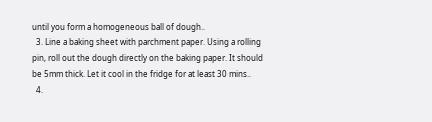until you form a homogeneous ball of dough..
  3. Line a baking sheet with parchment paper. Using a rolling pin, roll out the dough directly on the baking paper. It should be 5mm thick. Let it cool in the fridge for at least 30 mins..
  4.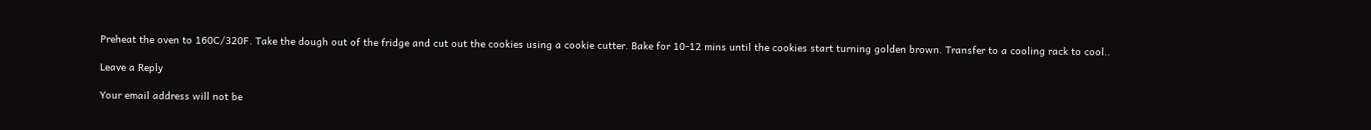Preheat the oven to 160C/320F. Take the dough out of the fridge and cut out the cookies using a cookie cutter. Bake for 10-12 mins until the cookies start turning golden brown. Transfer to a cooling rack to cool..

Leave a Reply

Your email address will not be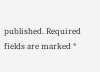published. Required fields are marked *